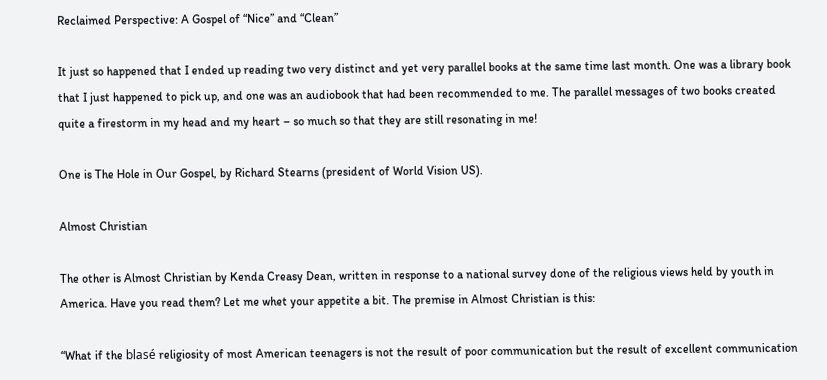Reclaimed Perspective: A Gospel of “Nice” and “Clean”

It just so happened that I ended up reading two very distinct and yet very parallel books at the same time last month. One was a library book that I just happened to pick up, and one was an audiobook that had been recommended to me. The parallel messages of two books created quite a firestorm in my head and my heart – so much so that they are still resonating in me!

One is The Hole in Our Gospel, by Richard Stearns (president of World Vision US).

Almost Christian

The other is Almost Christian by Kenda Creasy Dean, written in response to a national survey done of the religious views held by youth in America. Have you read them? Let me whet your appetite a bit. The premise in Almost Christian is this:

“What if the blasé religiosity of most American teenagers is not the result of poor communication but the result of excellent communication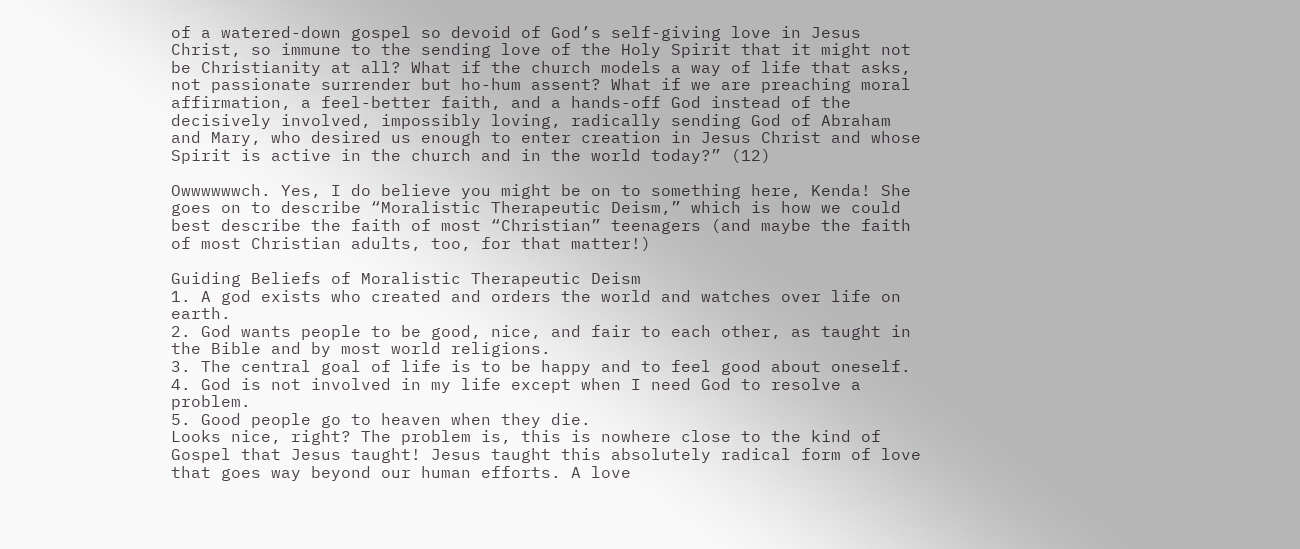of a watered-down gospel so devoid of God’s self-giving love in Jesus Christ, so immune to the sending love of the Holy Spirit that it might not be Christianity at all? What if the church models a way of life that asks, not passionate surrender but ho-hum assent? What if we are preaching moral affirmation, a feel-better faith, and a hands-off God instead of the decisively involved, impossibly loving, radically sending God of Abraham and Mary, who desired us enough to enter creation in Jesus Christ and whose Spirit is active in the church and in the world today?” (12)

Owwwwwwch. Yes, I do believe you might be on to something here, Kenda! She goes on to describe “Moralistic Therapeutic Deism,” which is how we could best describe the faith of most “Christian” teenagers (and maybe the faith of most Christian adults, too, for that matter!)

Guiding Beliefs of Moralistic Therapeutic Deism
1. A god exists who created and orders the world and watches over life on earth.
2. God wants people to be good, nice, and fair to each other, as taught in the Bible and by most world religions.
3. The central goal of life is to be happy and to feel good about oneself.
4. God is not involved in my life except when I need God to resolve a problem.
5. Good people go to heaven when they die.
Looks nice, right? The problem is, this is nowhere close to the kind of Gospel that Jesus taught! Jesus taught this absolutely radical form of love that goes way beyond our human efforts. A love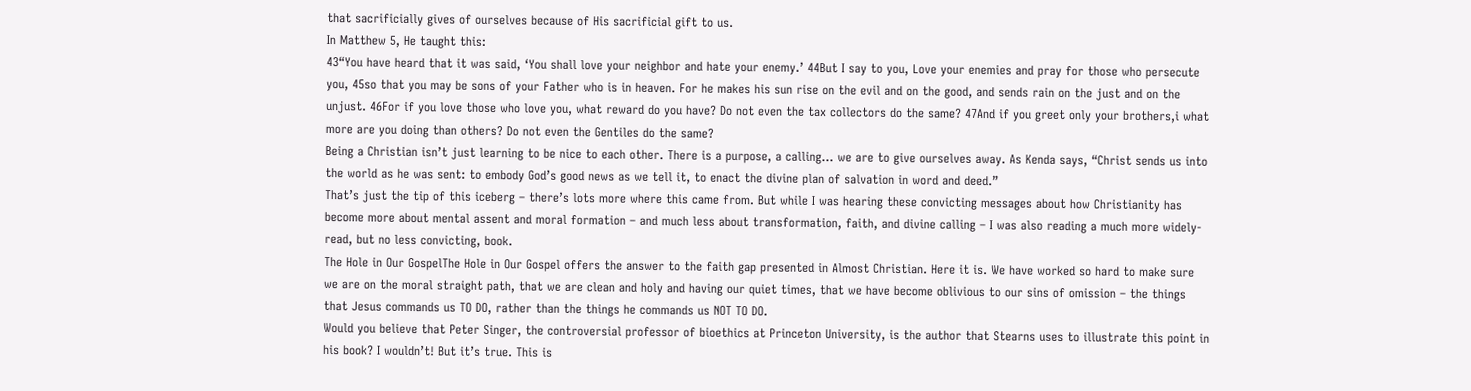that sacrificially gives of ourselves because of His sacrificial gift to us.
In Matthew 5, He taught this:
43“You have heard that it was said, ‘You shall love your neighbor and hate your enemy.’ 44But I say to you, Love your enemies and pray for those who persecute you, 45so that you may be sons of your Father who is in heaven. For he makes his sun rise on the evil and on the good, and sends rain on the just and on the unjust. 46For if you love those who love you, what reward do you have? Do not even the tax collectors do the same? 47And if you greet only your brothers,i what more are you doing than others? Do not even the Gentiles do the same?
Being a Christian isn’t just learning to be nice to each other. There is a purpose, a calling… we are to give ourselves away. As Kenda says, “Christ sends us into the world as he was sent: to embody God’s good news as we tell it, to enact the divine plan of salvation in word and deed.”
That’s just the tip of this iceberg – there’s lots more where this came from. But while I was hearing these convicting messages about how Christianity has become more about mental assent and moral formation – and much less about transformation, faith, and divine calling – I was also reading a much more widely-read, but no less convicting, book.
The Hole in Our GospelThe Hole in Our Gospel offers the answer to the faith gap presented in Almost Christian. Here it is. We have worked so hard to make sure we are on the moral straight path, that we are clean and holy and having our quiet times, that we have become oblivious to our sins of omission – the things that Jesus commands us TO DO, rather than the things he commands us NOT TO DO.
Would you believe that Peter Singer, the controversial professor of bioethics at Princeton University, is the author that Stearns uses to illustrate this point in his book? I wouldn’t! But it’s true. This is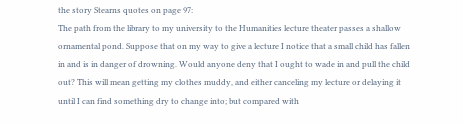the story Stearns quotes on page 97:
The path from the library to my university to the Humanities lecture theater passes a shallow ornamental pond. Suppose that on my way to give a lecture I notice that a small child has fallen in and is in danger of drowning. Would anyone deny that I ought to wade in and pull the child out? This will mean getting my clothes muddy, and either canceling my lecture or delaying it until I can find something dry to change into; but compared with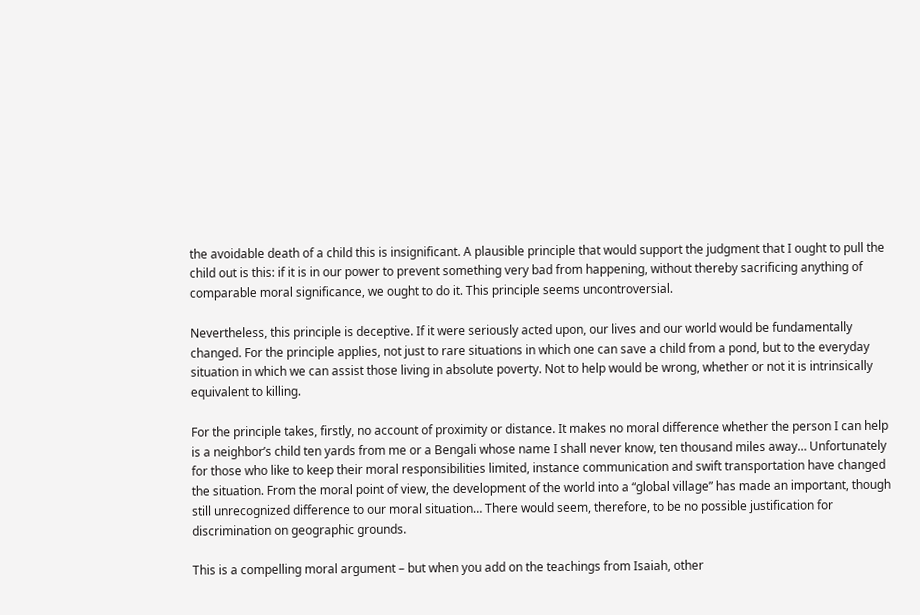the avoidable death of a child this is insignificant. A plausible principle that would support the judgment that I ought to pull the child out is this: if it is in our power to prevent something very bad from happening, without thereby sacrificing anything of comparable moral significance, we ought to do it. This principle seems uncontroversial.

Nevertheless, this principle is deceptive. If it were seriously acted upon, our lives and our world would be fundamentally changed. For the principle applies, not just to rare situations in which one can save a child from a pond, but to the everyday situation in which we can assist those living in absolute poverty. Not to help would be wrong, whether or not it is intrinsically equivalent to killing.

For the principle takes, firstly, no account of proximity or distance. It makes no moral difference whether the person I can help is a neighbor’s child ten yards from me or a Bengali whose name I shall never know, ten thousand miles away… Unfortunately for those who like to keep their moral responsibilities limited, instance communication and swift transportation have changed the situation. From the moral point of view, the development of the world into a “global village” has made an important, though still unrecognized difference to our moral situation… There would seem, therefore, to be no possible justification for discrimination on geographic grounds.

This is a compelling moral argument – but when you add on the teachings from Isaiah, other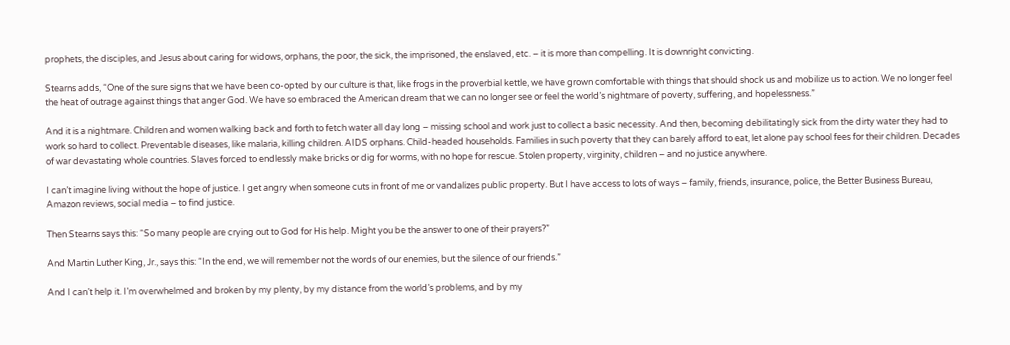prophets, the disciples, and Jesus about caring for widows, orphans, the poor, the sick, the imprisoned, the enslaved, etc. – it is more than compelling. It is downright convicting.

Stearns adds, “One of the sure signs that we have been co-opted by our culture is that, like frogs in the proverbial kettle, we have grown comfortable with things that should shock us and mobilize us to action. We no longer feel the heat of outrage against things that anger God. We have so embraced the American dream that we can no longer see or feel the world’s nightmare of poverty, suffering, and hopelessness.”

And it is a nightmare. Children and women walking back and forth to fetch water all day long – missing school and work just to collect a basic necessity. And then, becoming debilitatingly sick from the dirty water they had to work so hard to collect. Preventable diseases, like malaria, killing children. AIDS orphans. Child-headed households. Families in such poverty that they can barely afford to eat, let alone pay school fees for their children. Decades of war devastating whole countries. Slaves forced to endlessly make bricks or dig for worms, with no hope for rescue. Stolen property, virginity, children – and no justice anywhere.

I can’t imagine living without the hope of justice. I get angry when someone cuts in front of me or vandalizes public property. But I have access to lots of ways – family, friends, insurance, police, the Better Business Bureau, Amazon reviews, social media – to find justice.

Then Stearns says this: “So many people are crying out to God for His help. Might you be the answer to one of their prayers?”

And Martin Luther King, Jr., says this: “In the end, we will remember not the words of our enemies, but the silence of our friends.”

And I can’t help it. I’m overwhelmed and broken by my plenty, by my distance from the world’s problems, and by my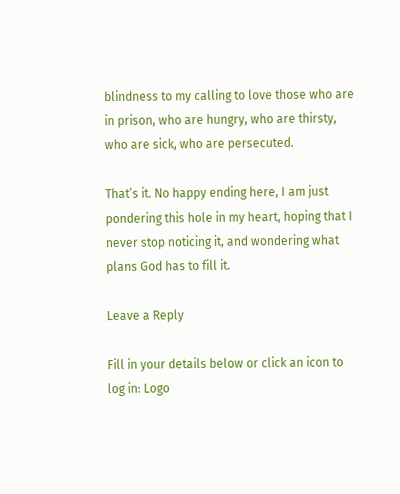blindness to my calling to love those who are in prison, who are hungry, who are thirsty, who are sick, who are persecuted.

That’s it. No happy ending here, I am just pondering this hole in my heart, hoping that I never stop noticing it, and wondering what plans God has to fill it.

Leave a Reply

Fill in your details below or click an icon to log in: Logo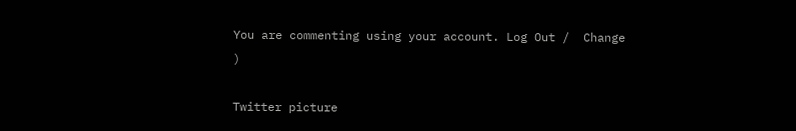You are commenting using your account. Log Out /  Change )

Twitter picture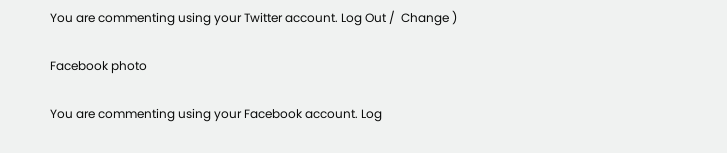You are commenting using your Twitter account. Log Out /  Change )

Facebook photo

You are commenting using your Facebook account. Log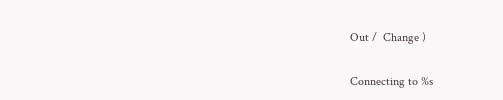Out /  Change )

Connecting to %s